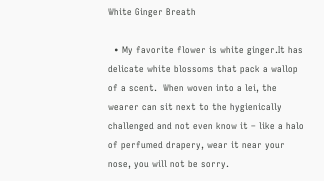White Ginger Breath

  • My favorite flower is white ginger.It has delicate white blossoms that pack a wallop of a scent.  When woven into a lei, the wearer can sit next to the hygienically challenged and not even know it – like a halo of perfumed drapery, wear it near your nose, you will not be sorry.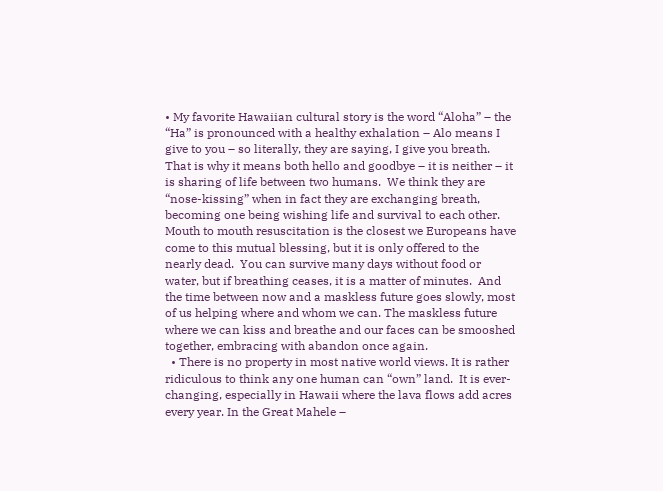• My favorite Hawaiian cultural story is the word “Aloha” – the “Ha” is pronounced with a healthy exhalation – Alo means I give to you – so literally, they are saying, I give you breath.  That is why it means both hello and goodbye – it is neither – it is sharing of life between two humans.  We think they are “nose-kissing” when in fact they are exchanging breath, becoming one being wishing life and survival to each other.  Mouth to mouth resuscitation is the closest we Europeans have come to this mutual blessing, but it is only offered to the nearly dead.  You can survive many days without food or water, but if breathing ceases, it is a matter of minutes.  And the time between now and a maskless future goes slowly, most of us helping where and whom we can. The maskless future where we can kiss and breathe and our faces can be smooshed together, embracing with abandon once again.
  • There is no property in most native world views. It is rather ridiculous to think any one human can “own” land.  It is ever-changing, especially in Hawaii where the lava flows add acres every year. In the Great Mahele –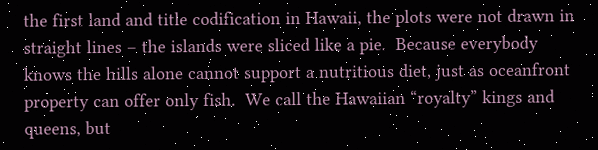the first land and title codification in Hawaii, the plots were not drawn in straight lines – the islands were sliced like a pie.  Because everybody knows the hills alone cannot support a nutritious diet, just as oceanfront property can offer only fish.  We call the Hawaiian “royalty” kings and queens, but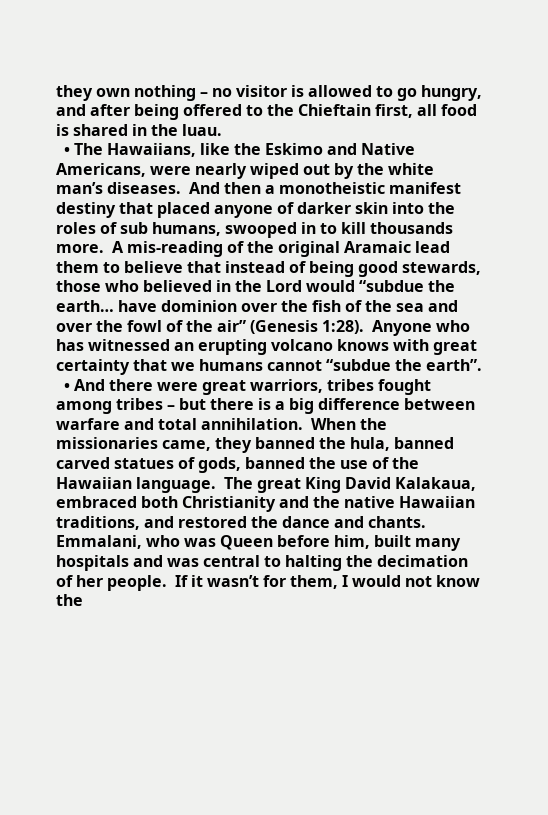they own nothing – no visitor is allowed to go hungry, and after being offered to the Chieftain first, all food is shared in the luau.
  • The Hawaiians, like the Eskimo and Native Americans, were nearly wiped out by the white man’s diseases.  And then a monotheistic manifest destiny that placed anyone of darker skin into the roles of sub humans, swooped in to kill thousands more.  A mis-reading of the original Aramaic lead them to believe that instead of being good stewards, those who believed in the Lord would “subdue the earth… have dominion over the fish of the sea and over the fowl of the air” (Genesis 1:28).  Anyone who has witnessed an erupting volcano knows with great certainty that we humans cannot “subdue the earth”.
  • And there were great warriors, tribes fought among tribes – but there is a big difference between warfare and total annihilation.  When the missionaries came, they banned the hula, banned carved statues of gods, banned the use of the Hawaiian language.  The great King David Kalakaua, embraced both Christianity and the native Hawaiian traditions, and restored the dance and chants.  Emmalani, who was Queen before him, built many hospitals and was central to halting the decimation of her people.  If it wasn’t for them, I would not know the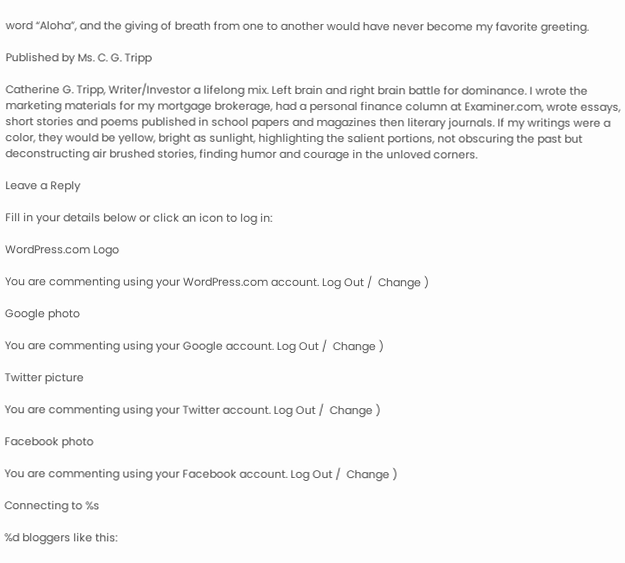word “Aloha”, and the giving of breath from one to another would have never become my favorite greeting.

Published by Ms. C. G. Tripp

Catherine G. Tripp, Writer/Investor a lifelong mix. Left brain and right brain battle for dominance. I wrote the marketing materials for my mortgage brokerage, had a personal finance column at Examiner.com, wrote essays, short stories and poems published in school papers and magazines then literary journals. If my writings were a color, they would be yellow, bright as sunlight, highlighting the salient portions, not obscuring the past but deconstructing air brushed stories, finding humor and courage in the unloved corners.

Leave a Reply

Fill in your details below or click an icon to log in:

WordPress.com Logo

You are commenting using your WordPress.com account. Log Out /  Change )

Google photo

You are commenting using your Google account. Log Out /  Change )

Twitter picture

You are commenting using your Twitter account. Log Out /  Change )

Facebook photo

You are commenting using your Facebook account. Log Out /  Change )

Connecting to %s

%d bloggers like this: